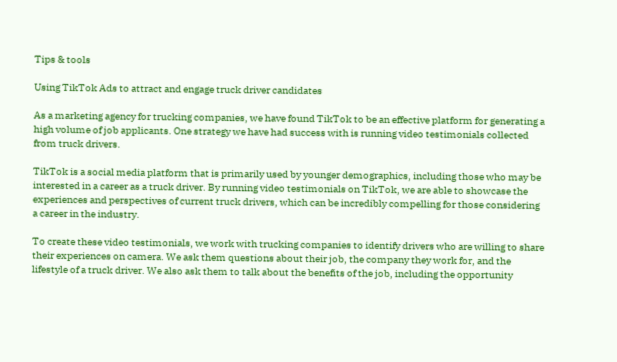Tips & tools

Using TikTok Ads to attract and engage truck driver candidates

As a marketing agency for trucking companies, we have found TikTok to be an effective platform for generating a high volume of job applicants. One strategy we have had success with is running video testimonials collected from truck drivers.

TikTok is a social media platform that is primarily used by younger demographics, including those who may be interested in a career as a truck driver. By running video testimonials on TikTok, we are able to showcase the experiences and perspectives of current truck drivers, which can be incredibly compelling for those considering a career in the industry.

To create these video testimonials, we work with trucking companies to identify drivers who are willing to share their experiences on camera. We ask them questions about their job, the company they work for, and the lifestyle of a truck driver. We also ask them to talk about the benefits of the job, including the opportunity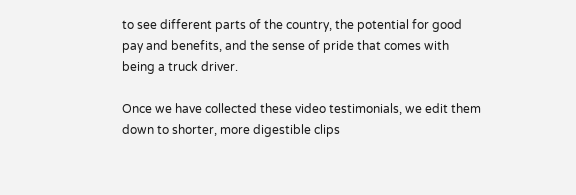to see different parts of the country, the potential for good pay and benefits, and the sense of pride that comes with being a truck driver.

Once we have collected these video testimonials, we edit them down to shorter, more digestible clips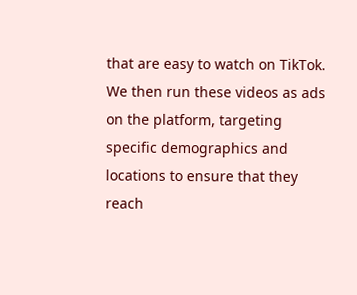that are easy to watch on TikTok. We then run these videos as ads on the platform, targeting specific demographics and locations to ensure that they reach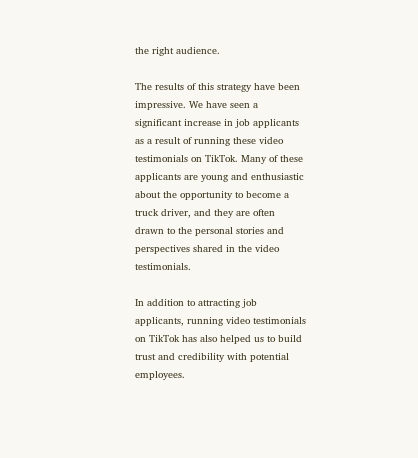the right audience.

The results of this strategy have been impressive. We have seen a significant increase in job applicants as a result of running these video testimonials on TikTok. Many of these applicants are young and enthusiastic about the opportunity to become a truck driver, and they are often drawn to the personal stories and perspectives shared in the video testimonials.

In addition to attracting job applicants, running video testimonials on TikTok has also helped us to build trust and credibility with potential employees.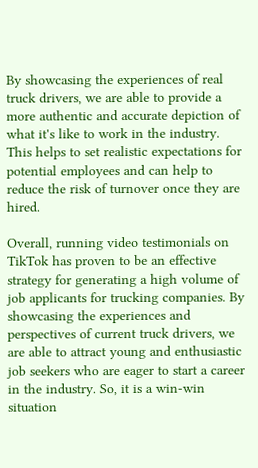By showcasing the experiences of real truck drivers, we are able to provide a more authentic and accurate depiction of what it's like to work in the industry. This helps to set realistic expectations for potential employees and can help to reduce the risk of turnover once they are hired.

Overall, running video testimonials on TikTok has proven to be an effective strategy for generating a high volume of job applicants for trucking companies. By showcasing the experiences and perspectives of current truck drivers, we are able to attract young and enthusiastic job seekers who are eager to start a career in the industry. So, it is a win-win situation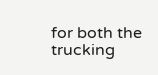for both the trucking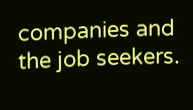companies and the job seekers.